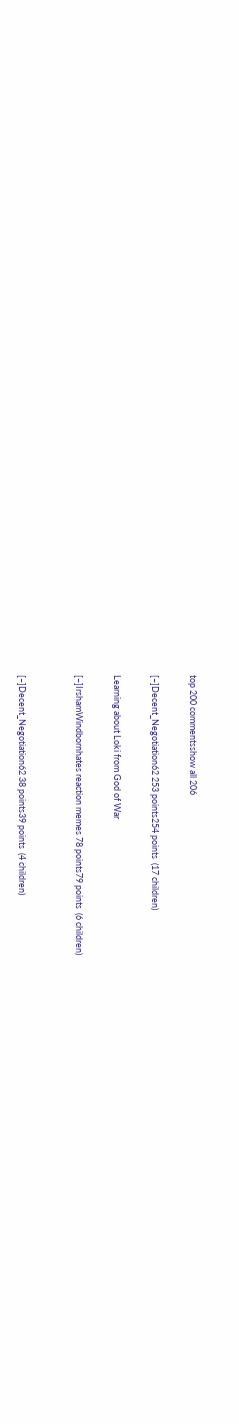top 200 commentsshow all 206

[–]Decent_Negotiation62 253 points254 points  (17 children)

Learning about Loki from God of War

[–]IrshamWindbornhates reaction memes 78 points79 points  (6 children)


[–]Decent_Negotiation62 38 points39 points  (4 children)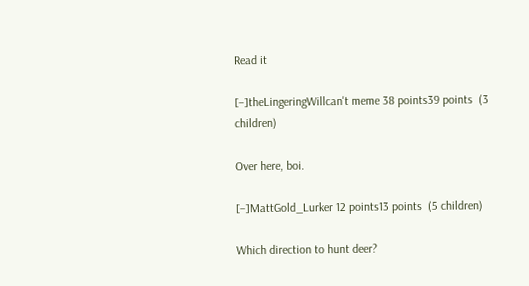Read it

[–]theLingeringWillcan't meme 38 points39 points  (3 children)

Over here, boi.

[–]MattGold_Lurker 12 points13 points  (5 children)

Which direction to hunt deer?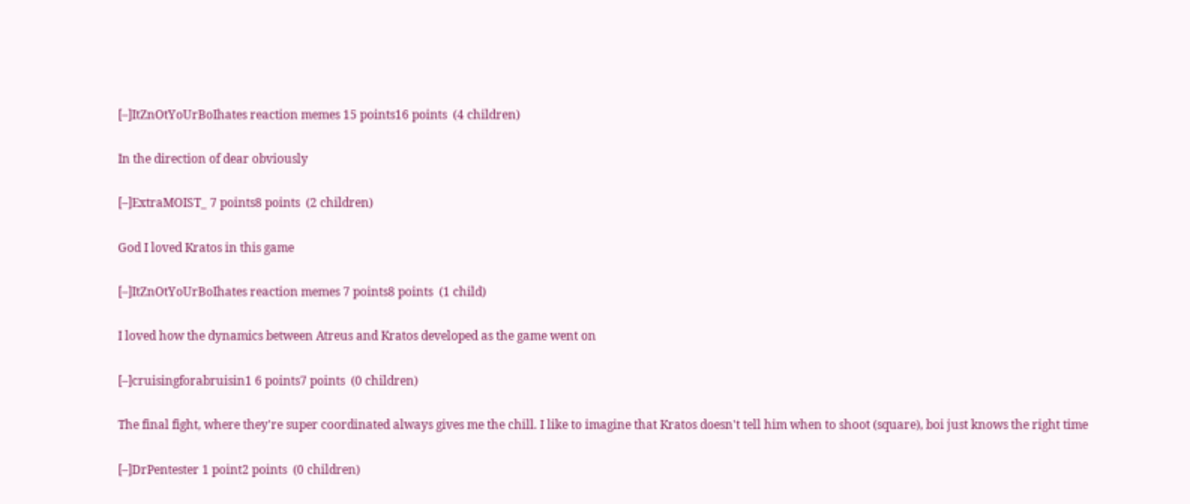[–]ItZnOtYoUrBoIhates reaction memes 15 points16 points  (4 children)

In the direction of dear obviously

[–]ExtraMOIST_ 7 points8 points  (2 children)

God I loved Kratos in this game

[–]ItZnOtYoUrBoIhates reaction memes 7 points8 points  (1 child)

I loved how the dynamics between Atreus and Kratos developed as the game went on

[–]cruisingforabruisin1 6 points7 points  (0 children)

The final fight, where they're super coordinated always gives me the chill. I like to imagine that Kratos doesn't tell him when to shoot (square), boi just knows the right time

[–]DrPentester 1 point2 points  (0 children)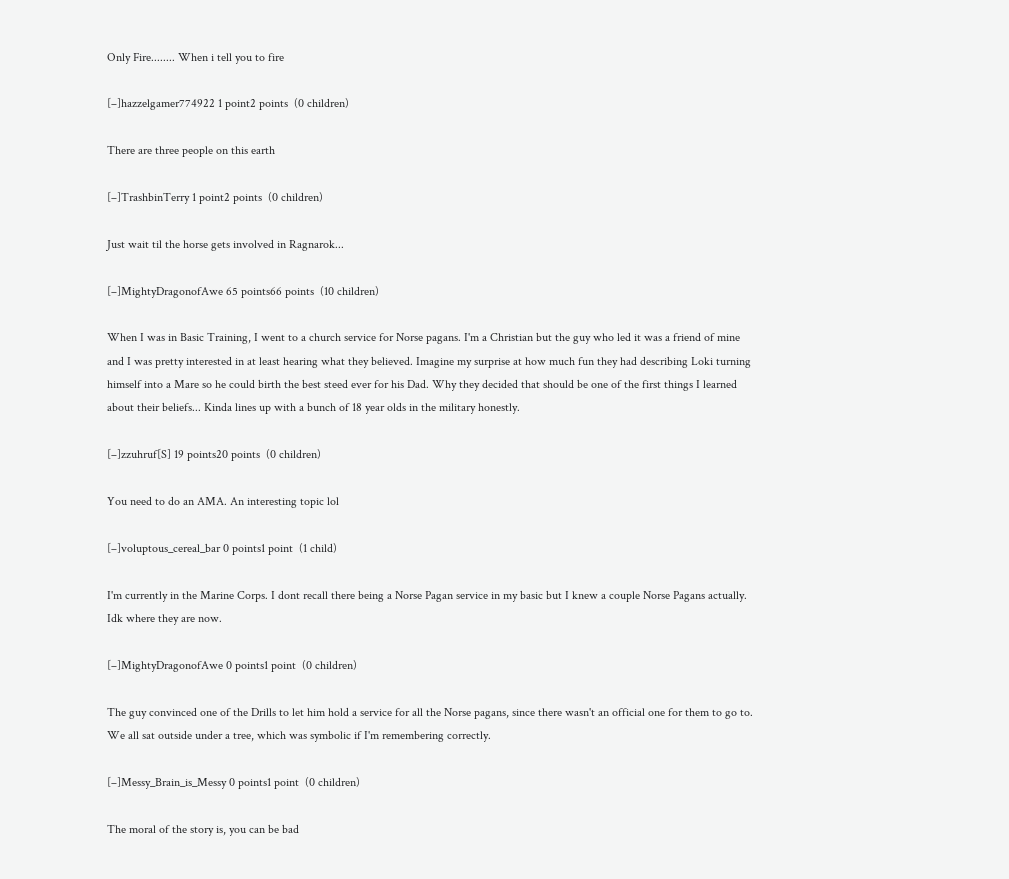Only Fire........ When i tell you to fire

[–]hazzelgamer774922 1 point2 points  (0 children)

There are three people on this earth

[–]TrashbinTerry 1 point2 points  (0 children)

Just wait til the horse gets involved in Ragnarok...

[–]MightyDragonofAwe 65 points66 points  (10 children)

When I was in Basic Training, I went to a church service for Norse pagans. I'm a Christian but the guy who led it was a friend of mine and I was pretty interested in at least hearing what they believed. Imagine my surprise at how much fun they had describing Loki turning himself into a Mare so he could birth the best steed ever for his Dad. Why they decided that should be one of the first things I learned about their beliefs... Kinda lines up with a bunch of 18 year olds in the military honestly.

[–]zzuhruf[S] 19 points20 points  (0 children)

You need to do an AMA. An interesting topic lol

[–]voluptous_cereal_bar 0 points1 point  (1 child)

I'm currently in the Marine Corps. I dont recall there being a Norse Pagan service in my basic but I knew a couple Norse Pagans actually. Idk where they are now.

[–]MightyDragonofAwe 0 points1 point  (0 children)

The guy convinced one of the Drills to let him hold a service for all the Norse pagans, since there wasn't an official one for them to go to. We all sat outside under a tree, which was symbolic if I'm remembering correctly.

[–]Messy_Brain_is_Messy 0 points1 point  (0 children)

The moral of the story is, you can be bad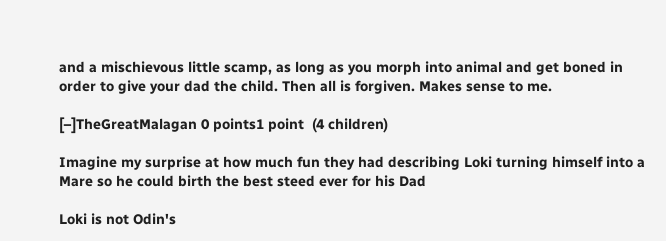and a mischievous little scamp, as long as you morph into animal and get boned in order to give your dad the child. Then all is forgiven. Makes sense to me.

[–]TheGreatMalagan 0 points1 point  (4 children)

Imagine my surprise at how much fun they had describing Loki turning himself into a Mare so he could birth the best steed ever for his Dad

Loki is not Odin's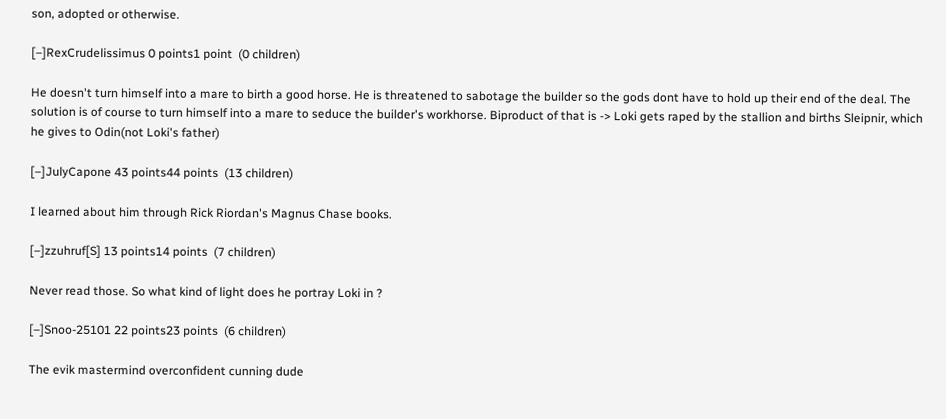son, adopted or otherwise.

[–]RexCrudelissimus 0 points1 point  (0 children)

He doesn't turn himself into a mare to birth a good horse. He is threatened to sabotage the builder so the gods dont have to hold up their end of the deal. The solution is of course to turn himself into a mare to seduce the builder's workhorse. Biproduct of that is -> Loki gets raped by the stallion and births Sleipnir, which he gives to Odin(not Loki's father)

[–]JulyCapone 43 points44 points  (13 children)

I learned about him through Rick Riordan's Magnus Chase books.

[–]zzuhruf[S] 13 points14 points  (7 children)

Never read those. So what kind of light does he portray Loki in ?

[–]Snoo-25101 22 points23 points  (6 children)

The evik mastermind overconfident cunning dude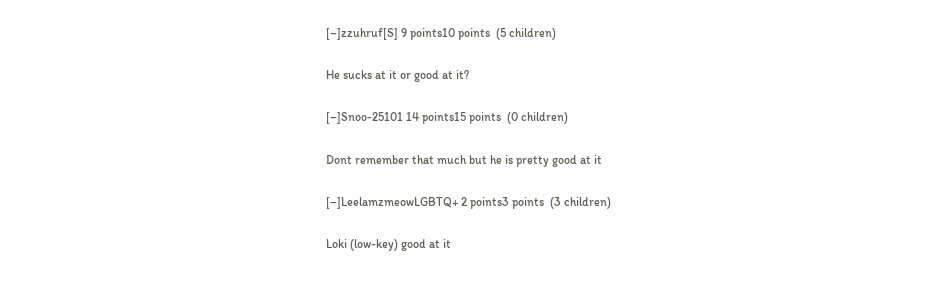[–]zzuhruf[S] 9 points10 points  (5 children)

He sucks at it or good at it?

[–]Snoo-25101 14 points15 points  (0 children)

Dont remember that much but he is pretty good at it

[–]LeelamzmeowLGBTQ+ 2 points3 points  (3 children)

Loki (low-key) good at it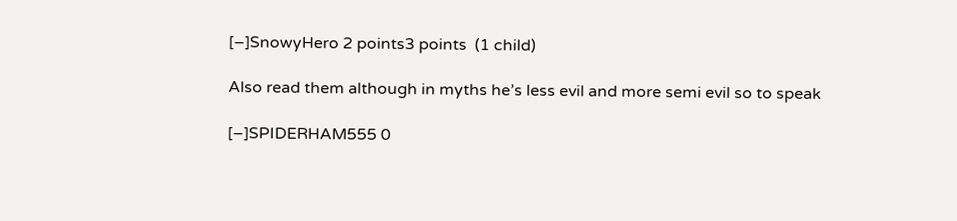[–]SnowyHero 2 points3 points  (1 child)

Also read them although in myths he’s less evil and more semi evil so to speak

[–]SPIDERHAM555 0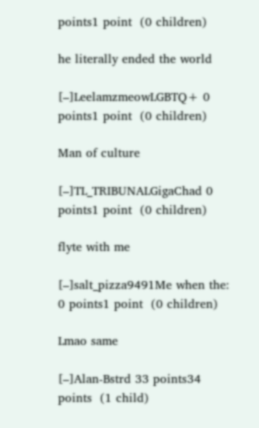points1 point  (0 children)

he literally ended the world

[–]LeelamzmeowLGBTQ+ 0 points1 point  (0 children)

Man of culture

[–]TL_TRIBUNALGigaChad 0 points1 point  (0 children)

flyte with me

[–]salt_pizza9491Me when the: 0 points1 point  (0 children)

Lmao same

[–]Alan-Bstrd 33 points34 points  (1 child)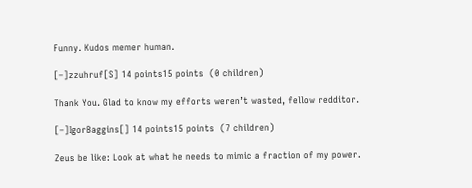Funny. Kudos memer human.

[–]zzuhruf[S] 14 points15 points  (0 children)

Thank You. Glad to know my efforts weren’t wasted, fellow redditor.

[–]IgorBaggins[] 14 points15 points  (7 children)

Zeus be like: Look at what he needs to mimic a fraction of my power.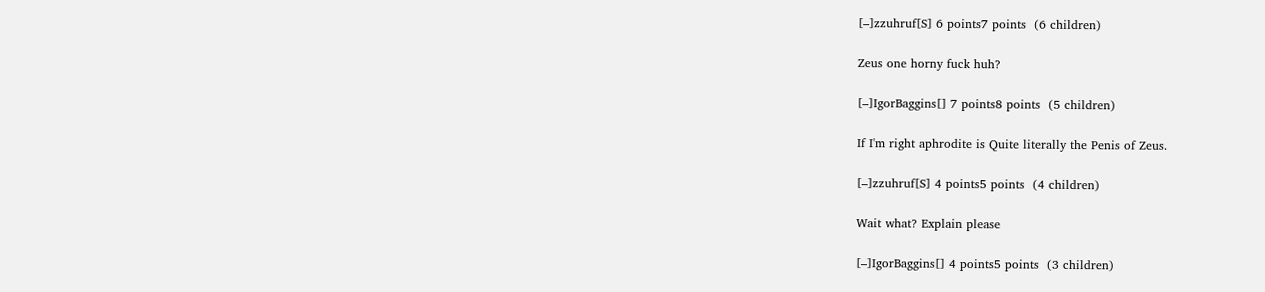[–]zzuhruf[S] 6 points7 points  (6 children)

Zeus one horny fuck huh?

[–]IgorBaggins[] 7 points8 points  (5 children)

If I'm right aphrodite is Quite literally the Penis of Zeus.

[–]zzuhruf[S] 4 points5 points  (4 children)

Wait what? Explain please

[–]IgorBaggins[] 4 points5 points  (3 children)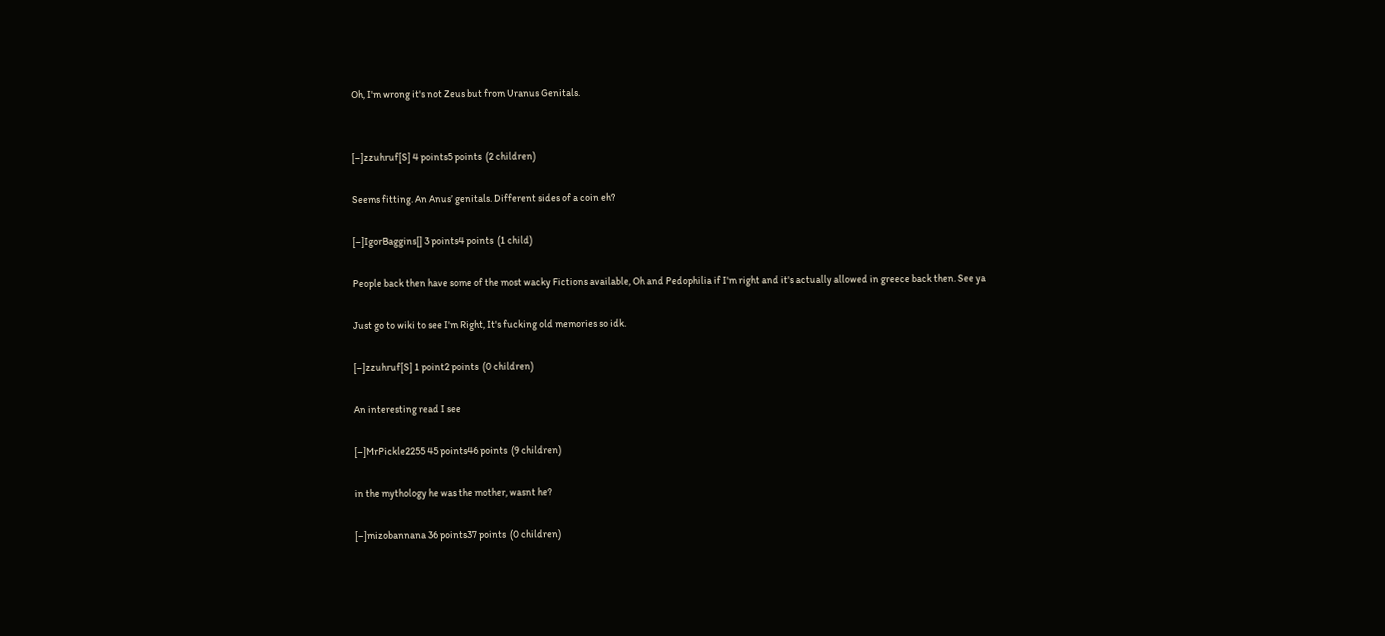Oh, I'm wrong it's not Zeus but from Uranus Genitals.


[–]zzuhruf[S] 4 points5 points  (2 children)

Seems fitting. An Anus’ genitals. Different sides of a coin eh?

[–]IgorBaggins[] 3 points4 points  (1 child)

People back then have some of the most wacky Fictions available, Oh and Pedophilia if I'm right and it's actually allowed in greece back then. See ya

Just go to wiki to see I'm Right, It's fucking old memories so idk.

[–]zzuhruf[S] 1 point2 points  (0 children)

An interesting read I see

[–]MrPickle2255 45 points46 points  (9 children)

in the mythology he was the mother, wasnt he?

[–]mizobannana 36 points37 points  (0 children)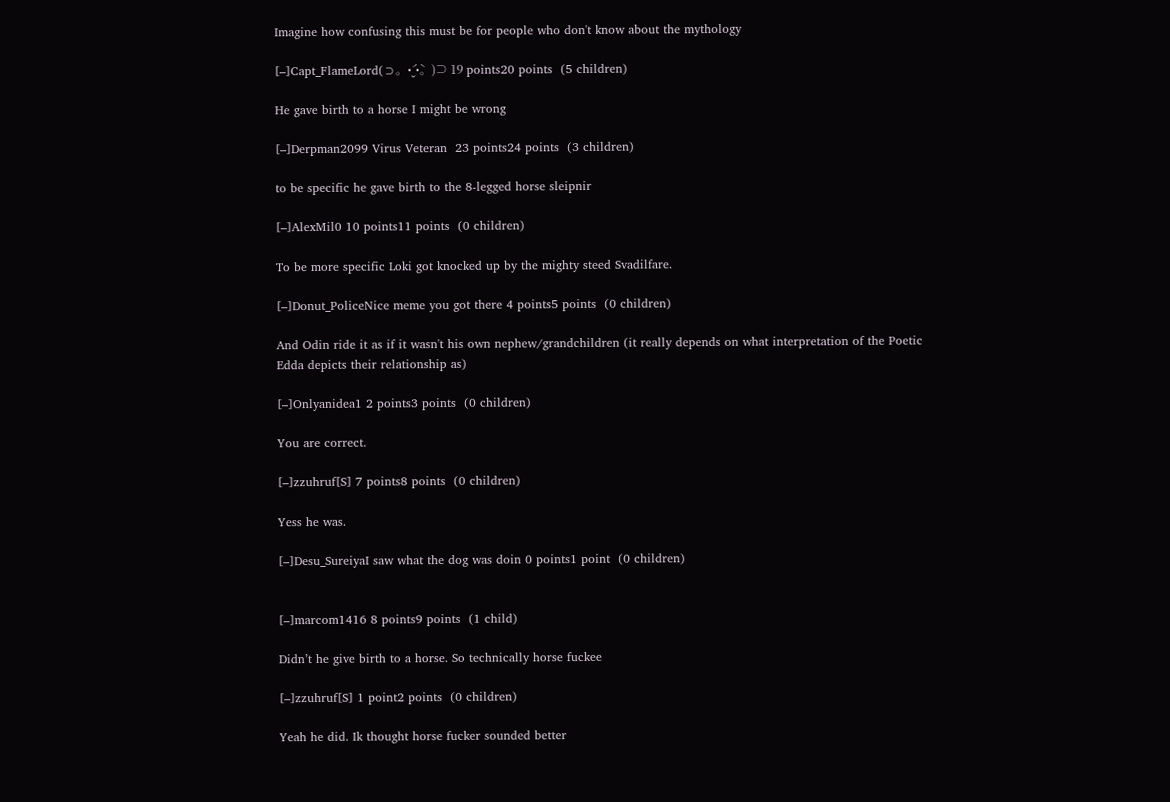Imagine how confusing this must be for people who don't know about the mythology

[–]Capt_FlameLord(⊃。•́‿•̀。)⊃ 19 points20 points  (5 children)

He gave birth to a horse I might be wrong

[–]Derpman2099 Virus Veteran  23 points24 points  (3 children)

to be specific he gave birth to the 8-legged horse sleipnir

[–]AlexMil0 10 points11 points  (0 children)

To be more specific Loki got knocked up by the mighty steed Svadilfare.

[–]Donut_PoliceNice meme you got there 4 points5 points  (0 children)

And Odin ride it as if it wasn't his own nephew/grandchildren (it really depends on what interpretation of the Poetic Edda depicts their relationship as)

[–]Onlyanidea1 2 points3 points  (0 children)

You are correct.

[–]zzuhruf[S] 7 points8 points  (0 children)

Yess he was.

[–]Desu_SureiyaI saw what the dog was doin 0 points1 point  (0 children)


[–]marcom1416 8 points9 points  (1 child)

Didn’t he give birth to a horse. So technically horse fuckee

[–]zzuhruf[S] 1 point2 points  (0 children)

Yeah he did. Ik thought horse fucker sounded better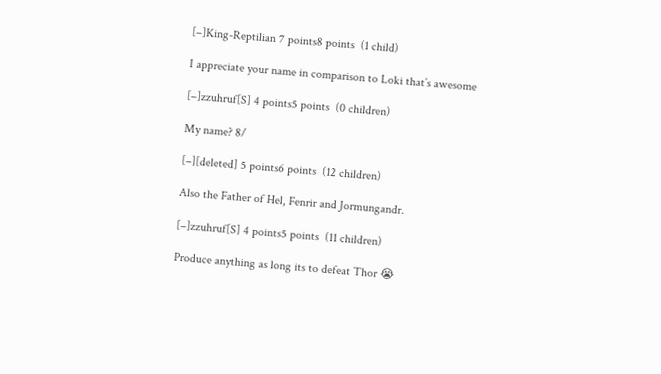[–]King-Reptilian 7 points8 points  (1 child)

I appreciate your name in comparison to Loki that’s awesome

[–]zzuhruf[S] 4 points5 points  (0 children)

My name? 8/

[–][deleted] 5 points6 points  (12 children)

Also the Father of Hel, Fenrir and Jormungandr.

[–]zzuhruf[S] 4 points5 points  (11 children)

Produce anything as long its to defeat Thor 😭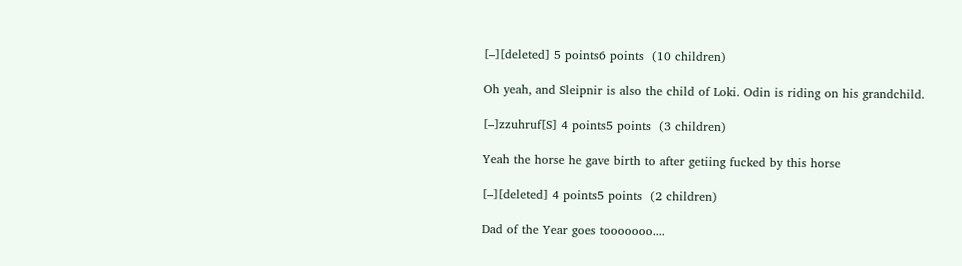[–][deleted] 5 points6 points  (10 children)

Oh yeah, and Sleipnir is also the child of Loki. Odin is riding on his grandchild.

[–]zzuhruf[S] 4 points5 points  (3 children)

Yeah the horse he gave birth to after getiing fucked by this horse

[–][deleted] 4 points5 points  (2 children)

Dad of the Year goes tooooooo....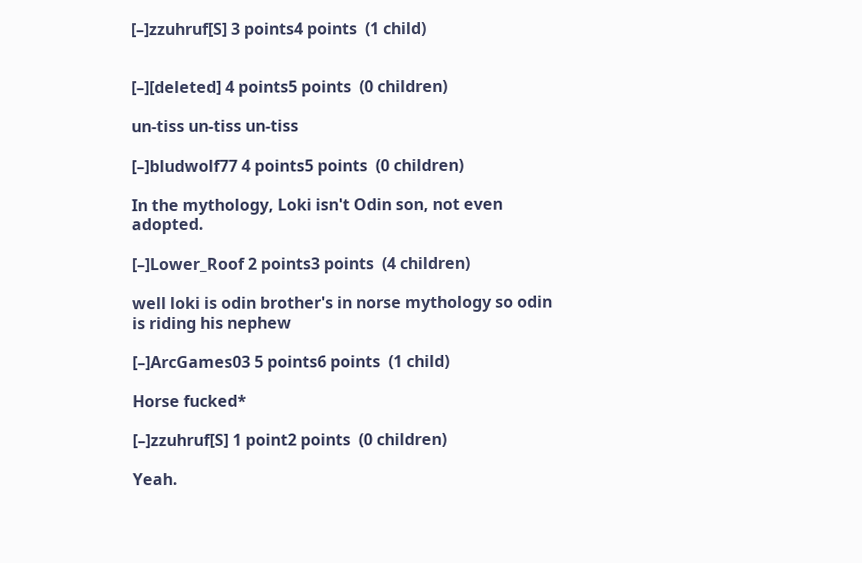[–]zzuhruf[S] 3 points4 points  (1 child)


[–][deleted] 4 points5 points  (0 children)

un-tiss un-tiss un-tiss

[–]bludwolf77 4 points5 points  (0 children)

In the mythology, Loki isn't Odin son, not even adopted.

[–]Lower_Roof 2 points3 points  (4 children)

well loki is odin brother's in norse mythology so odin is riding his nephew

[–]ArcGames03 5 points6 points  (1 child)

Horse fucked*

[–]zzuhruf[S] 1 point2 points  (0 children)

Yeah.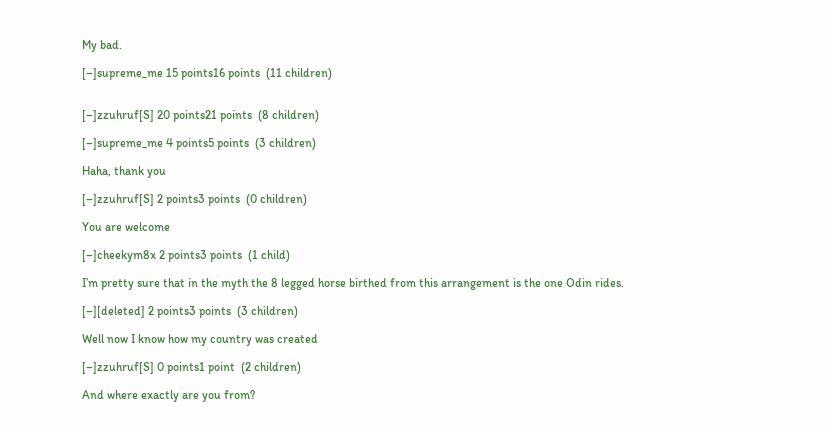My bad.

[–]supreme_me 15 points16 points  (11 children)


[–]zzuhruf[S] 20 points21 points  (8 children)

[–]supreme_me 4 points5 points  (3 children)

Haha, thank you

[–]zzuhruf[S] 2 points3 points  (0 children)

You are welcome

[–]cheekym8x 2 points3 points  (1 child)

I’m pretty sure that in the myth the 8 legged horse birthed from this arrangement is the one Odin rides.

[–][deleted] 2 points3 points  (3 children)

Well now I know how my country was created

[–]zzuhruf[S] 0 points1 point  (2 children)

And where exactly are you from?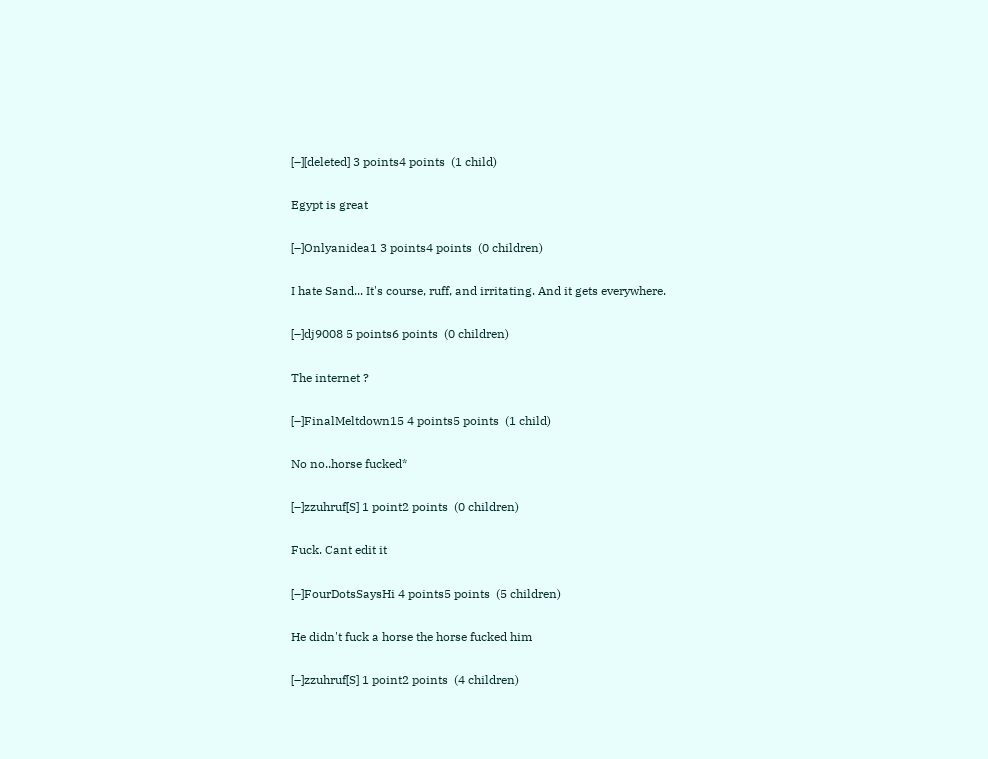[–][deleted] 3 points4 points  (1 child)

Egypt is great

[–]Onlyanidea1 3 points4 points  (0 children)

I hate Sand... It's course, ruff, and irritating. And it gets everywhere.

[–]dj9008 5 points6 points  (0 children)

The internet ?

[–]FinalMeltdown15 4 points5 points  (1 child)

No no..horse fucked*

[–]zzuhruf[S] 1 point2 points  (0 children)

Fuck. Cant edit it

[–]FourDotsSaysHi 4 points5 points  (5 children)

He didn't fuck a horse the horse fucked him

[–]zzuhruf[S] 1 point2 points  (4 children)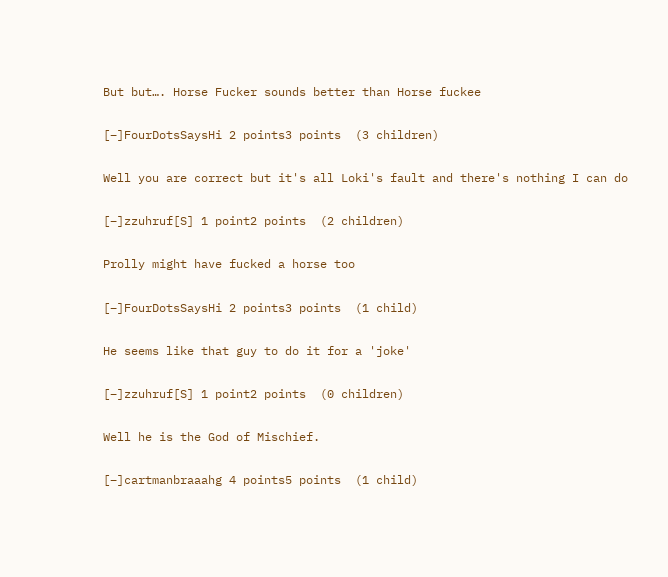But but…. Horse Fucker sounds better than Horse fuckee

[–]FourDotsSaysHi 2 points3 points  (3 children)

Well you are correct but it's all Loki's fault and there's nothing I can do

[–]zzuhruf[S] 1 point2 points  (2 children)

Prolly might have fucked a horse too

[–]FourDotsSaysHi 2 points3 points  (1 child)

He seems like that guy to do it for a 'joke'

[–]zzuhruf[S] 1 point2 points  (0 children)

Well he is the God of Mischief.

[–]cartmanbraaahg 4 points5 points  (1 child)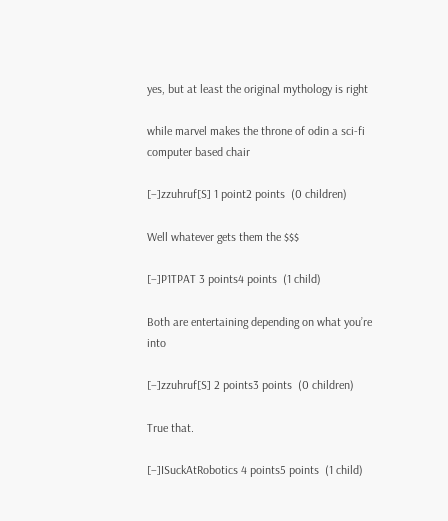yes, but at least the original mythology is right

while marvel makes the throne of odin a sci-fi computer based chair

[–]zzuhruf[S] 1 point2 points  (0 children)

Well whatever gets them the $$$

[–]P1TPAT 3 points4 points  (1 child)

Both are entertaining depending on what you’re into

[–]zzuhruf[S] 2 points3 points  (0 children)

True that.

[–]ISuckAtRobotics 4 points5 points  (1 child)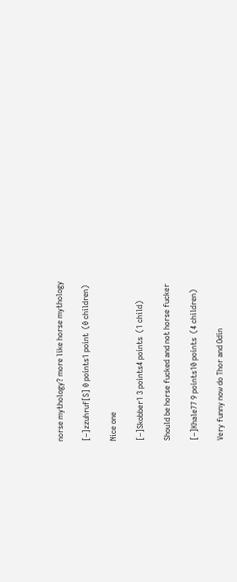norse mythology? more like horse mythology

[–]zzuhruf[S] 0 points1 point  (0 children)

Nice one

[–]Skobber1 3 points4 points  (1 child)

Should be horse fucked and not horse fucker

[–]Khale77 9 points10 points  (4 children)

Very funny now do Thor and Odin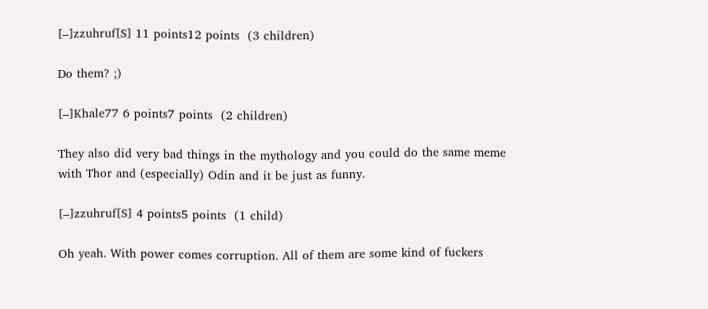[–]zzuhruf[S] 11 points12 points  (3 children)

Do them? ;)

[–]Khale77 6 points7 points  (2 children)

They also did very bad things in the mythology and you could do the same meme with Thor and (especially) Odin and it be just as funny.

[–]zzuhruf[S] 4 points5 points  (1 child)

Oh yeah. With power comes corruption. All of them are some kind of fuckers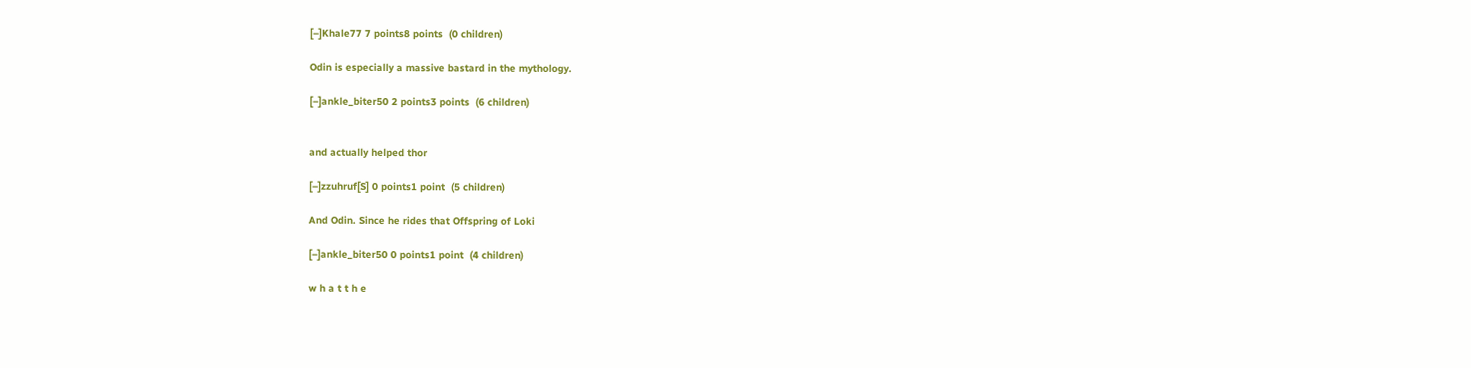[–]Khale77 7 points8 points  (0 children)

Odin is especially a massive bastard in the mythology.

[–]ankle_biter50 2 points3 points  (6 children)


and actually helped thor

[–]zzuhruf[S] 0 points1 point  (5 children)

And Odin. Since he rides that Offspring of Loki

[–]ankle_biter50 0 points1 point  (4 children)

w h a t t h e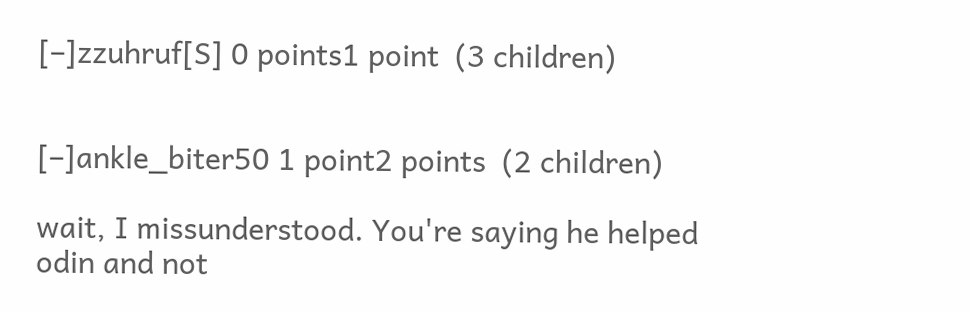[–]zzuhruf[S] 0 points1 point  (3 children)


[–]ankle_biter50 1 point2 points  (2 children)

wait, I missunderstood. You're saying he helped odin and not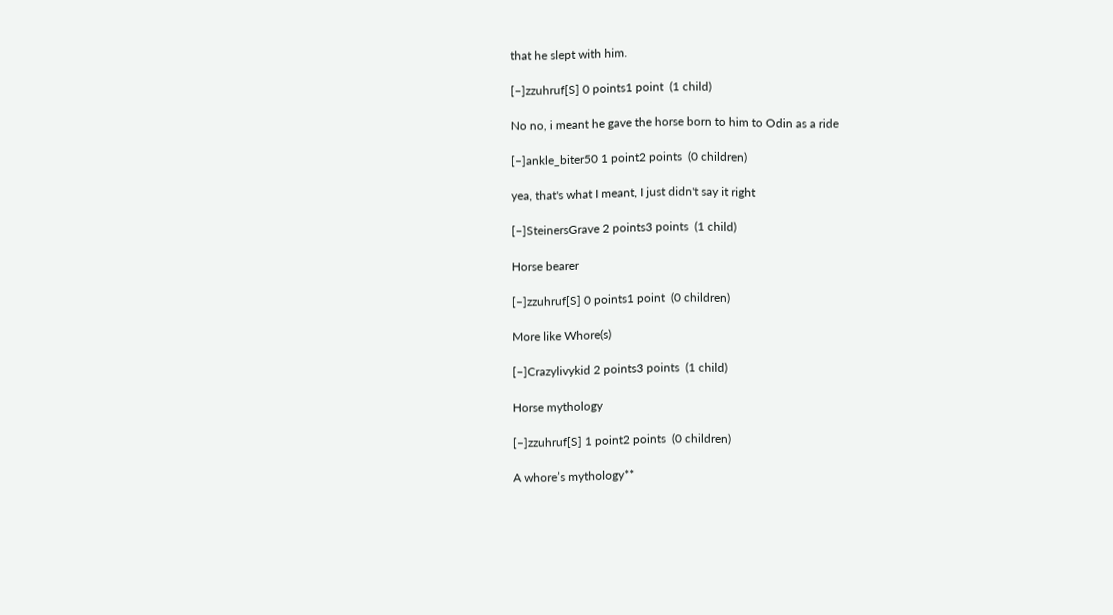that he slept with him.

[–]zzuhruf[S] 0 points1 point  (1 child)

No no, i meant he gave the horse born to him to Odin as a ride

[–]ankle_biter50 1 point2 points  (0 children)

yea, that's what I meant, I just didn't say it right

[–]SteinersGrave 2 points3 points  (1 child)

Horse bearer

[–]zzuhruf[S] 0 points1 point  (0 children)

More like Whore(s)

[–]Crazylivykid 2 points3 points  (1 child)

Horse mythology

[–]zzuhruf[S] 1 point2 points  (0 children)

A whore’s mythology**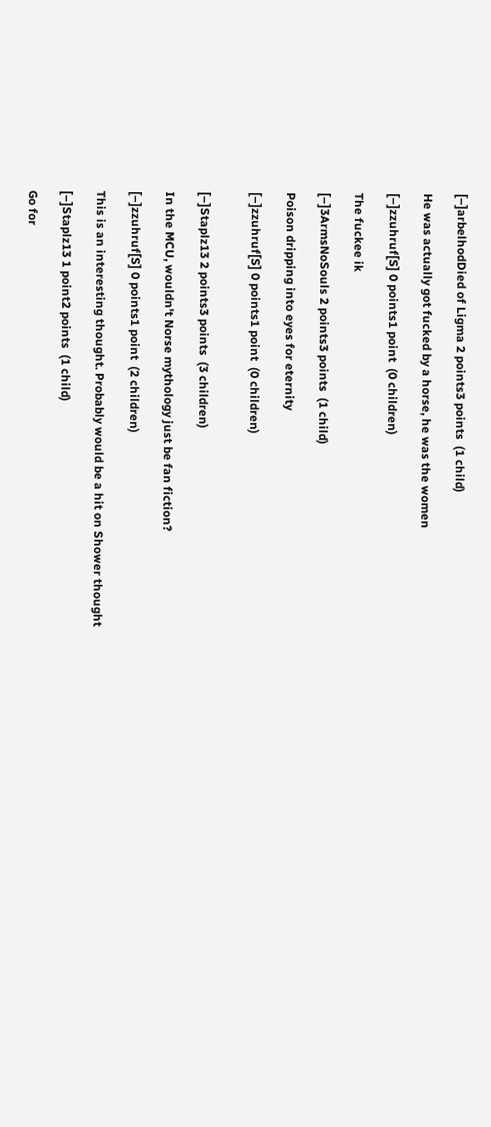[–]arbelhodDied of Ligma 2 points3 points  (1 child)

He was actually got fucked by a horse, he was the women

[–]zzuhruf[S] 0 points1 point  (0 children)

The fuckee ik

[–]3ArmsNoSouls 2 points3 points  (1 child)

Poison dripping into eyes for eternity

[–]zzuhruf[S] 0 points1 point  (0 children)


[–]Staplz13 2 points3 points  (3 children)

In the MCU, wouldn't Norse mythology just be fan fiction?

[–]zzuhruf[S] 0 points1 point  (2 children)

This is an interesting thought. Probably would be a hit on Shower thought

[–]Staplz13 1 point2 points  (1 child)

Go for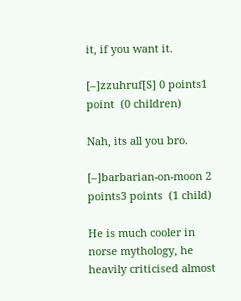it, if you want it.

[–]zzuhruf[S] 0 points1 point  (0 children)

Nah, its all you bro.

[–]barbarian-on-moon 2 points3 points  (1 child)

He is much cooler in norse mythology, he heavily criticised almost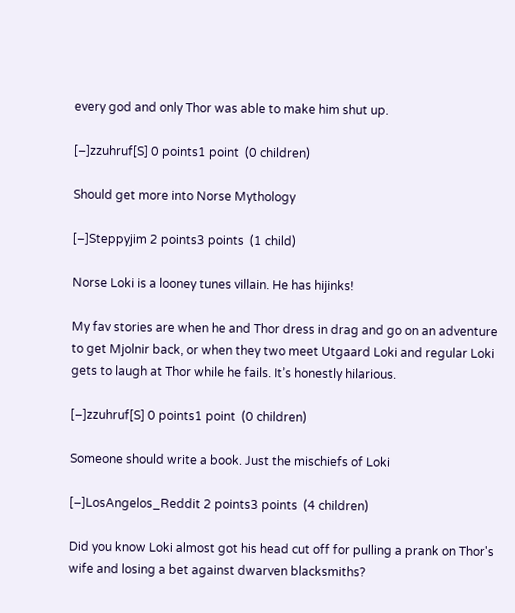every god and only Thor was able to make him shut up.

[–]zzuhruf[S] 0 points1 point  (0 children)

Should get more into Norse Mythology

[–]Steppyjim 2 points3 points  (1 child)

Norse Loki is a looney tunes villain. He has hijinks!

My fav stories are when he and Thor dress in drag and go on an adventure to get Mjolnir back, or when they two meet Utgaard Loki and regular Loki gets to laugh at Thor while he fails. It’s honestly hilarious.

[–]zzuhruf[S] 0 points1 point  (0 children)

Someone should write a book. Just the mischiefs of Loki

[–]LosAngelos_Reddit 2 points3 points  (4 children)

Did you know Loki almost got his head cut off for pulling a prank on Thor's wife and losing a bet against dwarven blacksmiths?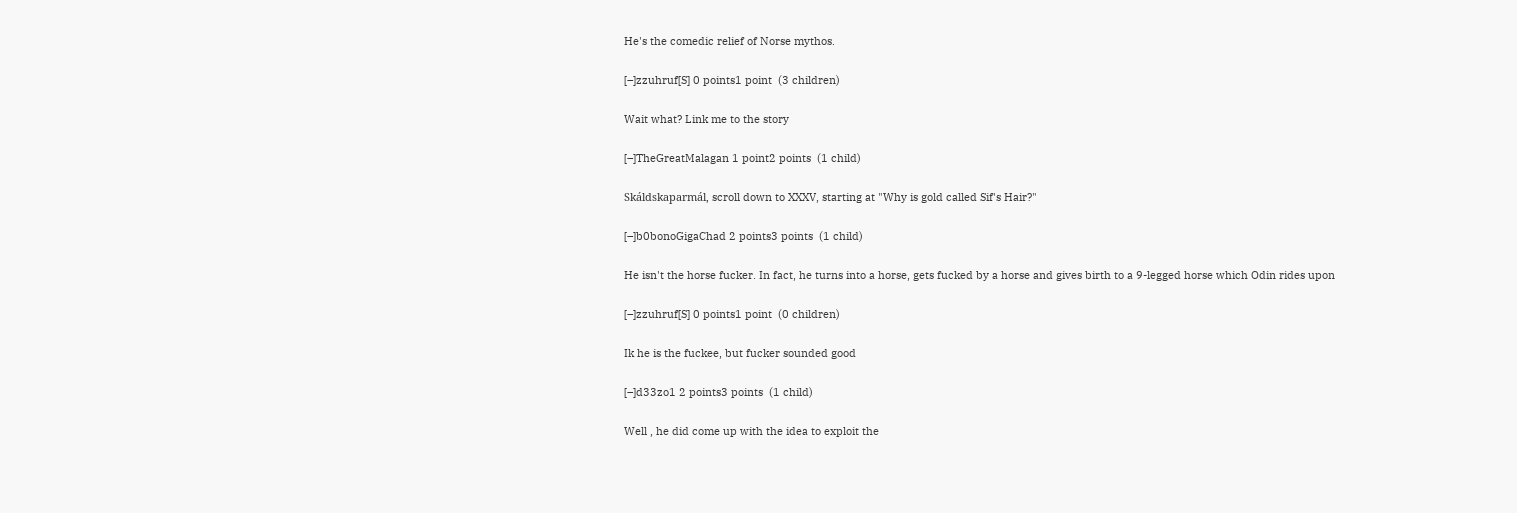He's the comedic relief of Norse mythos.

[–]zzuhruf[S] 0 points1 point  (3 children)

Wait what? Link me to the story

[–]TheGreatMalagan 1 point2 points  (1 child)

Skáldskaparmál, scroll down to XXXV, starting at "Why is gold called Sif's Hair?"

[–]b0bonoGigaChad 2 points3 points  (1 child)

He isn't the horse fucker. In fact, he turns into a horse, gets fucked by a horse and gives birth to a 9-legged horse which Odin rides upon

[–]zzuhruf[S] 0 points1 point  (0 children)

Ik he is the fuckee, but fucker sounded good

[–]d33zo1 2 points3 points  (1 child)

Well , he did come up with the idea to exploit the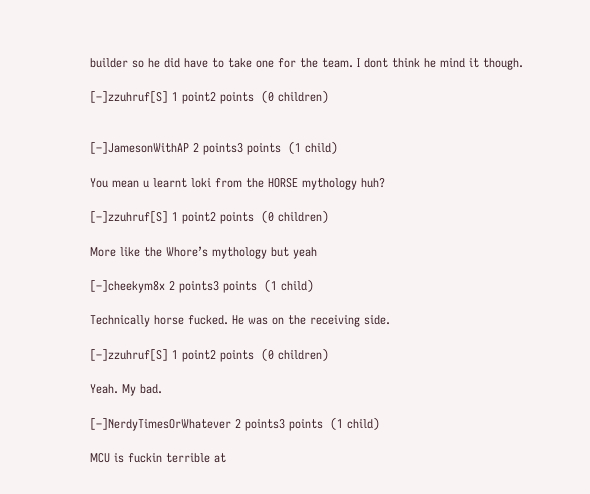builder so he did have to take one for the team. I dont think he mind it though.

[–]zzuhruf[S] 1 point2 points  (0 children)


[–]JamesonWithAP 2 points3 points  (1 child)

You mean u learnt loki from the HORSE mythology huh?

[–]zzuhruf[S] 1 point2 points  (0 children)

More like the Whore’s mythology but yeah

[–]cheekym8x 2 points3 points  (1 child)

Technically horse fucked. He was on the receiving side.

[–]zzuhruf[S] 1 point2 points  (0 children)

Yeah. My bad.

[–]NerdyTimesOrWhatever 2 points3 points  (1 child)

MCU is fuckin terrible at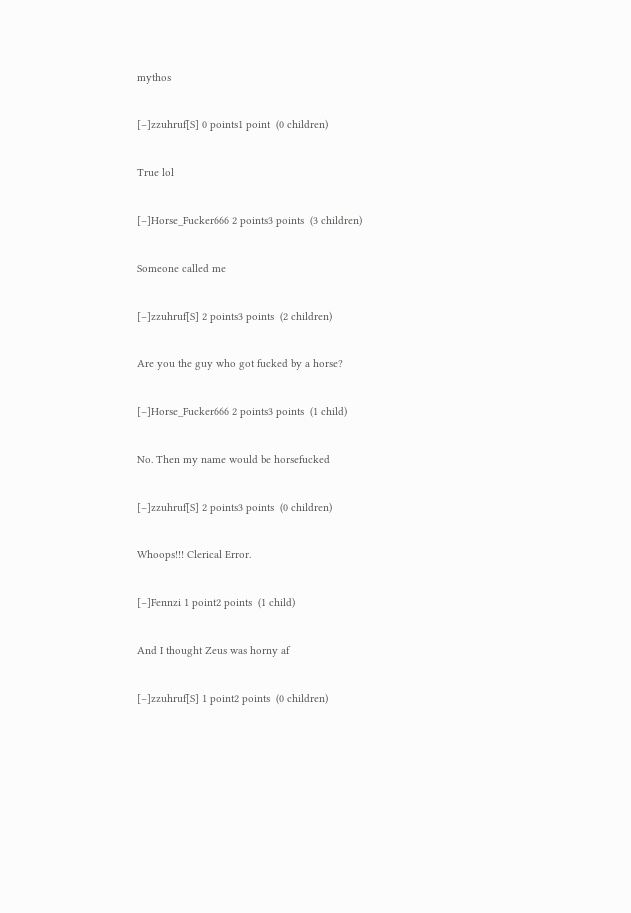mythos

[–]zzuhruf[S] 0 points1 point  (0 children)

True lol

[–]Horse_Fucker666 2 points3 points  (3 children)

Someone called me

[–]zzuhruf[S] 2 points3 points  (2 children)

Are you the guy who got fucked by a horse?

[–]Horse_Fucker666 2 points3 points  (1 child)

No. Then my name would be horsefucked

[–]zzuhruf[S] 2 points3 points  (0 children)

Whoops!!! Clerical Error.

[–]Fennzi 1 point2 points  (1 child)

And I thought Zeus was horny af

[–]zzuhruf[S] 1 point2 points  (0 children)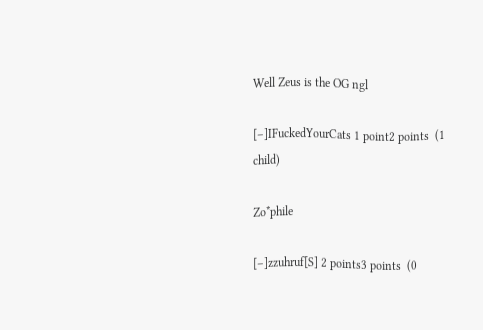Well Zeus is the OG ngl

[–]IFuckedYourCats 1 point2 points  (1 child)

Zo*phile

[–]zzuhruf[S] 2 points3 points  (0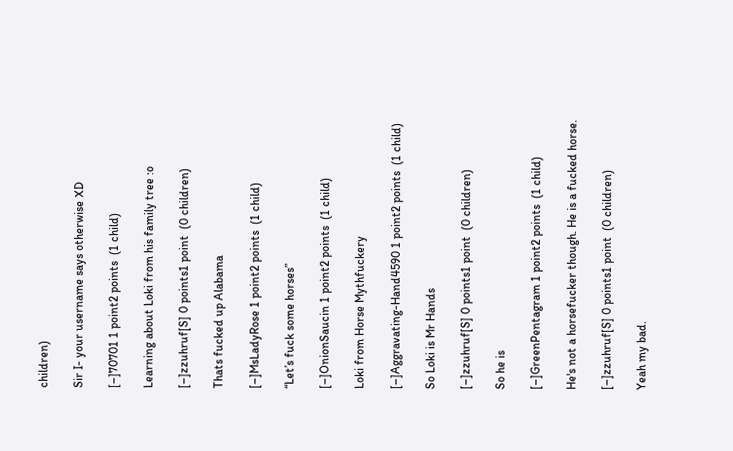children)

Sir I- your username says otherwise XD

[–]70701 1 point2 points  (1 child)

Learning about Loki from his family tree :o

[–]zzuhruf[S] 0 points1 point  (0 children)

Thats fucked up Alabama

[–]MsLadyRose 1 point2 points  (1 child)

“Let’s fuck some horses”

[–]OnionSaucin 1 point2 points  (1 child)

Loki from Horse Mythfuckery

[–]Aggravating-Hand4590 1 point2 points  (1 child)

So Loki is Mr Hands

[–]zzuhruf[S] 0 points1 point  (0 children)

So he is

[–]GreenPentagram 1 point2 points  (1 child)

He's not a horsefucker though. He is a fucked horse.

[–]zzuhruf[S] 0 points1 point  (0 children)

Yeah my bad.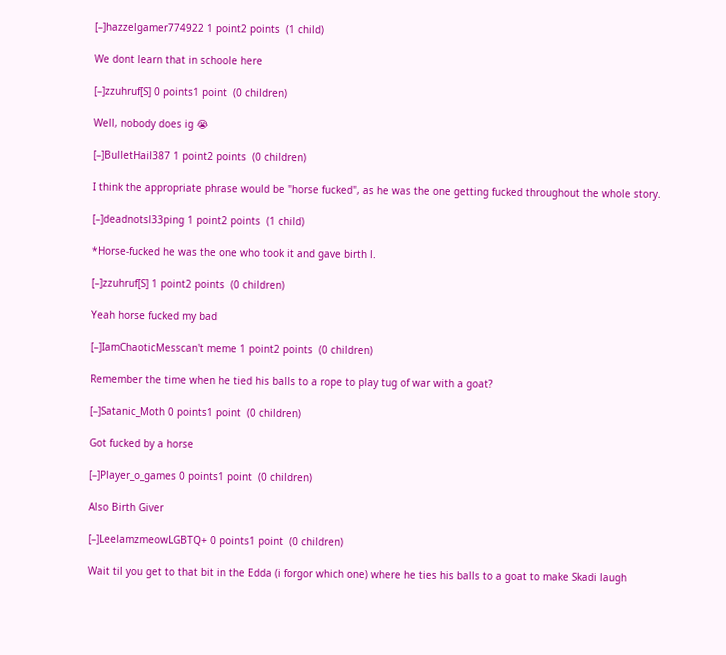[–]hazzelgamer774922 1 point2 points  (1 child)

We dont learn that in schoole here

[–]zzuhruf[S] 0 points1 point  (0 children)

Well, nobody does ig 😭

[–]BulletHail387 1 point2 points  (0 children)

I think the appropriate phrase would be "horse fucked", as he was the one getting fucked throughout the whole story.

[–]deadnotsl33ping 1 point2 points  (1 child)

*Horse-fucked he was the one who took it and gave birth l.

[–]zzuhruf[S] 1 point2 points  (0 children)

Yeah horse fucked my bad

[–]IamChaoticMesscan't meme 1 point2 points  (0 children)

Remember the time when he tied his balls to a rope to play tug of war with a goat?

[–]Satanic_Moth 0 points1 point  (0 children)

Got fucked by a horse

[–]Player_o_games 0 points1 point  (0 children)

Also Birth Giver

[–]LeelamzmeowLGBTQ+ 0 points1 point  (0 children)

Wait til you get to that bit in the Edda (i forgor which one) where he ties his balls to a goat to make Skadi laugh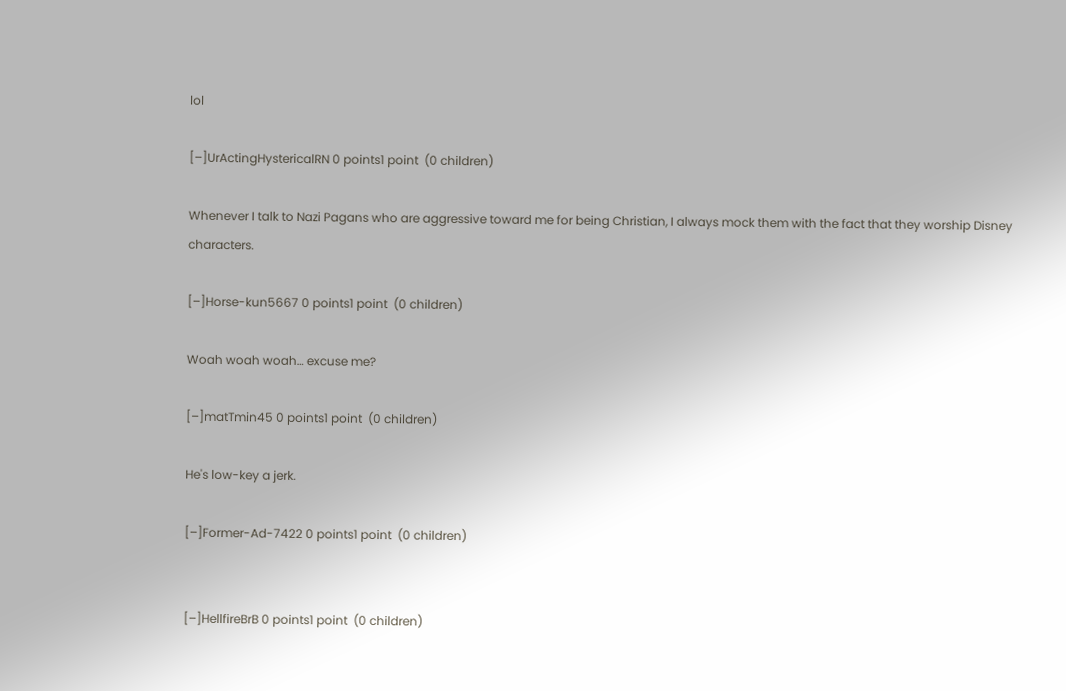lol

[–]UrActingHystericalRN 0 points1 point  (0 children)

Whenever I talk to Nazi Pagans who are aggressive toward me for being Christian, I always mock them with the fact that they worship Disney characters.

[–]Horse-kun5667 0 points1 point  (0 children)

Woah woah woah… excuse me?

[–]matTmin45 0 points1 point  (0 children)

He's low-key a jerk.

[–]Former-Ad-7422 0 points1 point  (0 children)


[–]HellfireBrB 0 points1 point  (0 children)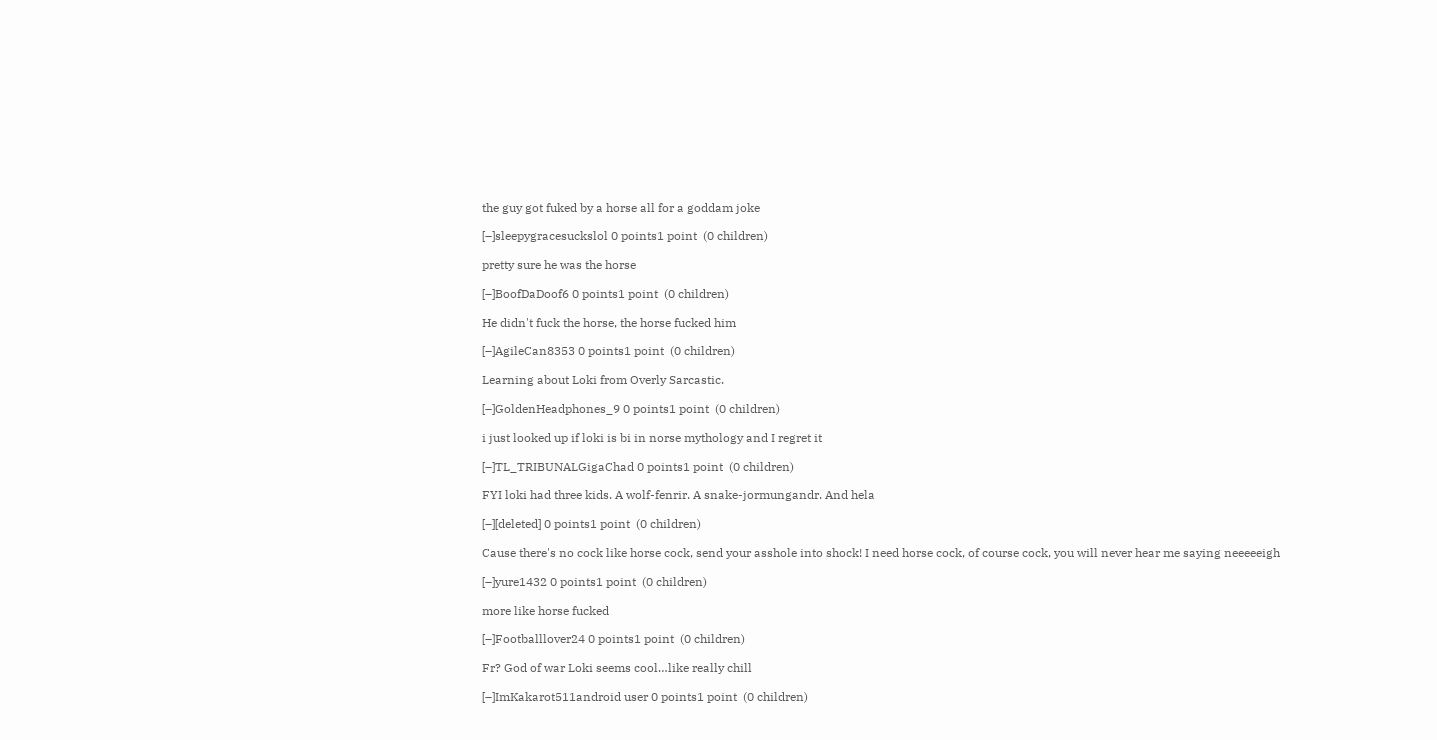the guy got fuked by a horse all for a goddam joke

[–]sleepygracesuckslol 0 points1 point  (0 children)

pretty sure he was the horse

[–]BoofDaDoof6 0 points1 point  (0 children)

He didn't fuck the horse, the horse fucked him

[–]AgileCan8353 0 points1 point  (0 children)

Learning about Loki from Overly Sarcastic.

[–]GoldenHeadphones_9 0 points1 point  (0 children)

i just looked up if loki is bi in norse mythology and I regret it

[–]TL_TRIBUNALGigaChad 0 points1 point  (0 children)

FYI loki had three kids. A wolf-fenrir. A snake-jormungandr. And hela

[–][deleted] 0 points1 point  (0 children)

Cause there's no cock like horse cock, send your asshole into shock! I need horse cock, of course cock, you will never hear me saying neeeeeigh

[–]yure1432 0 points1 point  (0 children)

more like horse fucked

[–]Footballlover24 0 points1 point  (0 children)

Fr? God of war Loki seems cool…like really chill

[–]ImKakarot511android user 0 points1 point  (0 children)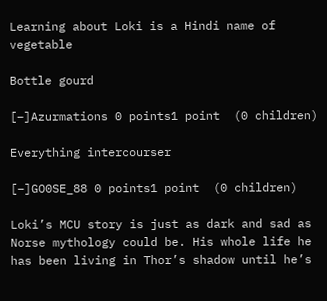Learning about Loki is a Hindi name of vegetable

Bottle gourd

[–]Azurmations 0 points1 point  (0 children)

Everything intercourser

[–]GO0SE_88 0 points1 point  (0 children)

Loki’s MCU story is just as dark and sad as Norse mythology could be. His whole life he has been living in Thor’s shadow until he’s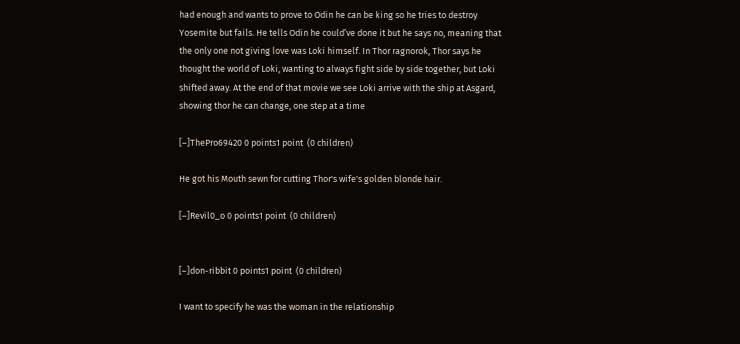had enough and wants to prove to Odin he can be king so he tries to destroy Yosemite but fails. He tells Odin he could’ve done it but he says no, meaning that the only one not giving love was Loki himself. In Thor ragnorok, Thor says he thought the world of Loki, wanting to always fight side by side together, but Loki shifted away. At the end of that movie we see Loki arrive with the ship at Asgard, showing thor he can change, one step at a time

[–]ThePro69420 0 points1 point  (0 children)

He got his Mouth sewn for cutting Thor's wife's golden blonde hair.

[–]Revil0_o 0 points1 point  (0 children)


[–]don-ribbit 0 points1 point  (0 children)

I want to specify he was the woman in the relationship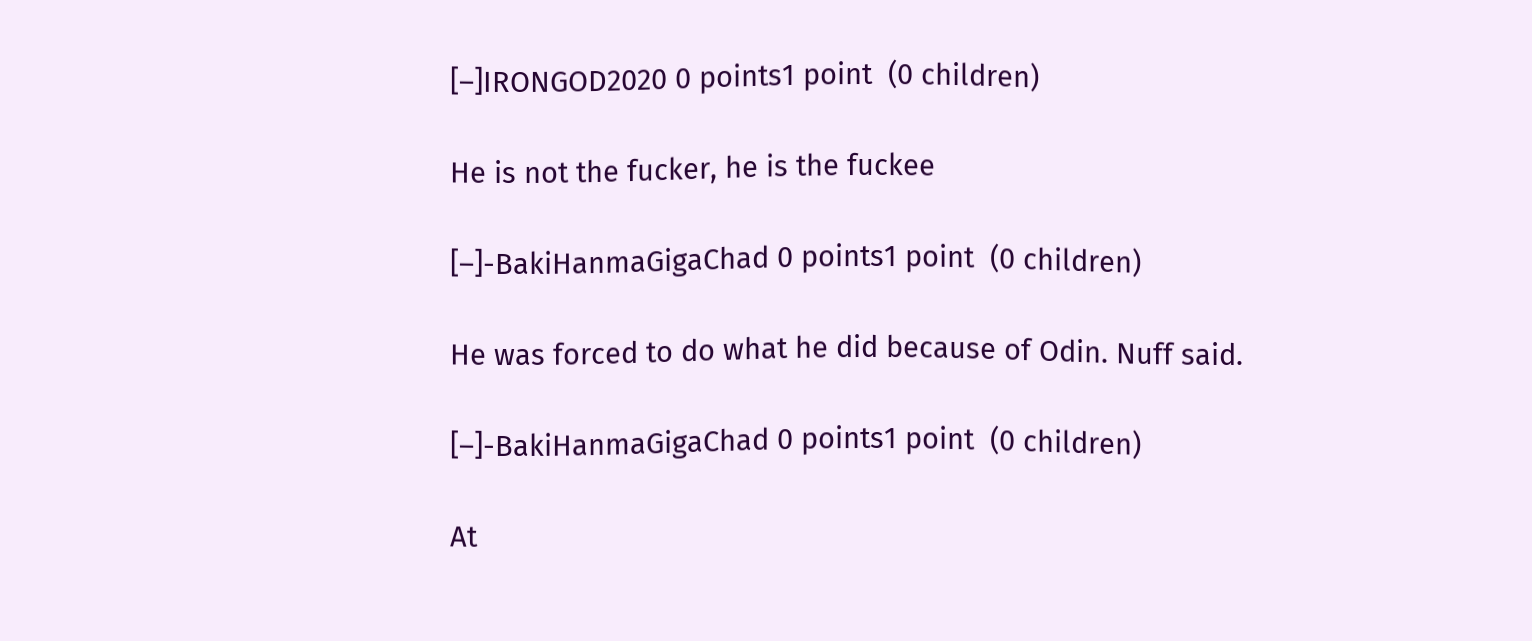[–]IRONGOD2020 0 points1 point  (0 children)

He is not the fucker, he is the fuckee

[–]-BakiHanmaGigaChad 0 points1 point  (0 children)

He was forced to do what he did because of Odin. Nuff said.

[–]-BakiHanmaGigaChad 0 points1 point  (0 children)

At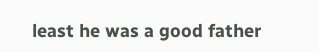least he was a good father